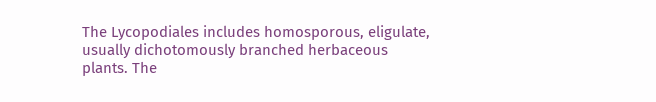The Lycopodiales includes homosporous, eligulate, usually dichotomously branched herbaceous plants. The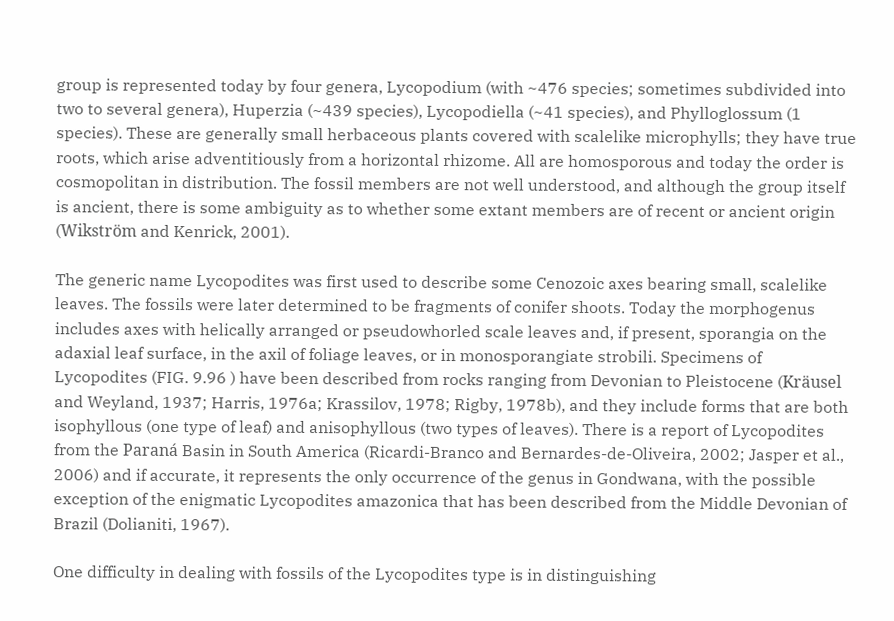group is represented today by four genera, Lycopodium (with ~476 species; sometimes subdivided into two to several genera), Huperzia (~439 species), Lycopodiella (~41 species), and Phylloglossum (1 species). These are generally small herbaceous plants covered with scalelike microphylls; they have true roots, which arise adventitiously from a horizontal rhizome. All are homosporous and today the order is cosmopolitan in distribution. The fossil members are not well understood, and although the group itself is ancient, there is some ambiguity as to whether some extant members are of recent or ancient origin (Wikström and Kenrick, 2001).

The generic name Lycopodites was first used to describe some Cenozoic axes bearing small, scalelike leaves. The fossils were later determined to be fragments of conifer shoots. Today the morphogenus includes axes with helically arranged or pseudowhorled scale leaves and, if present, sporangia on the adaxial leaf surface, in the axil of foliage leaves, or in monosporangiate strobili. Specimens of Lycopodites (FIG. 9.96 ) have been described from rocks ranging from Devonian to Pleistocene (Kräusel and Weyland, 1937; Harris, 1976a; Krassilov, 1978; Rigby, 1978b), and they include forms that are both isophyllous (one type of leaf) and anisophyllous (two types of leaves). There is a report of Lycopodites from the Paraná Basin in South America (Ricardi-Branco and Bernardes-de-Oliveira, 2002; Jasper et al., 2006) and if accurate, it represents the only occurrence of the genus in Gondwana, with the possible exception of the enigmatic Lycopodites amazonica that has been described from the Middle Devonian of Brazil (Dolianiti, 1967).

One difficulty in dealing with fossils of the Lycopodites type is in distinguishing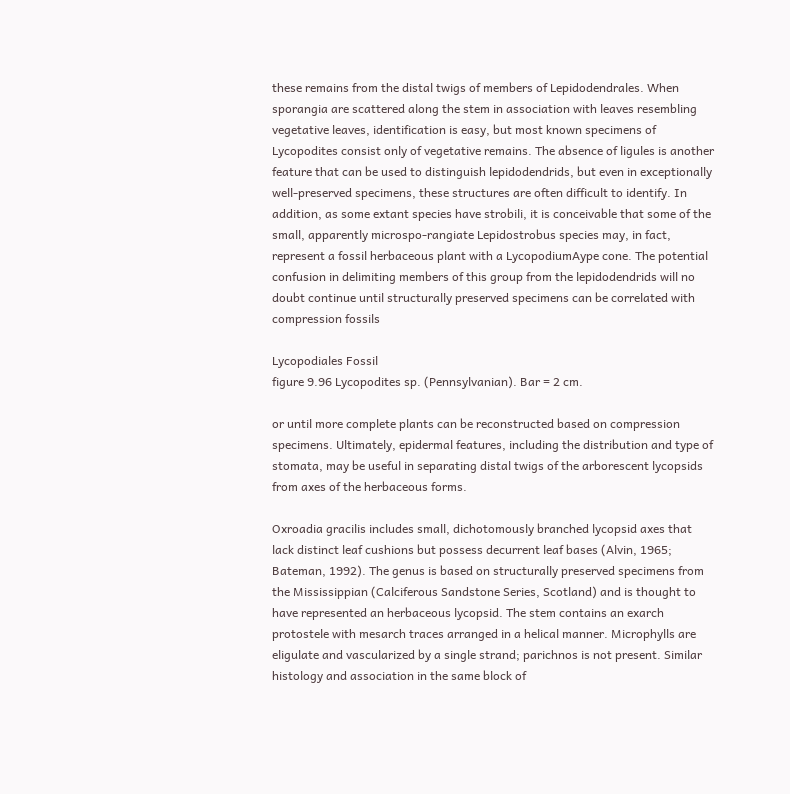these remains from the distal twigs of members of Lepidodendrales. When sporangia are scattered along the stem in association with leaves resembling vegetative leaves, identification is easy, but most known specimens of Lycopodites consist only of vegetative remains. The absence of ligules is another feature that can be used to distinguish lepidodendrids, but even in exceptionally well-preserved specimens, these structures are often difficult to identify. In addition, as some extant species have strobili, it is conceivable that some of the small, apparently microspo-rangiate Lepidostrobus species may, in fact, represent a fossil herbaceous plant with a LycopodiumAype cone. The potential confusion in delimiting members of this group from the lepidodendrids will no doubt continue until structurally preserved specimens can be correlated with compression fossils

Lycopodiales Fossil
figure 9.96 Lycopodites sp. (Pennsylvanian). Bar = 2 cm.

or until more complete plants can be reconstructed based on compression specimens. Ultimately, epidermal features, including the distribution and type of stomata, may be useful in separating distal twigs of the arborescent lycopsids from axes of the herbaceous forms.

Oxroadia gracilis includes small, dichotomously branched lycopsid axes that lack distinct leaf cushions but possess decurrent leaf bases (Alvin, 1965; Bateman, 1992). The genus is based on structurally preserved specimens from the Mississippian (Calciferous Sandstone Series, Scotland) and is thought to have represented an herbaceous lycopsid. The stem contains an exarch protostele with mesarch traces arranged in a helical manner. Microphylls are eligulate and vascularized by a single strand; parichnos is not present. Similar histology and association in the same block of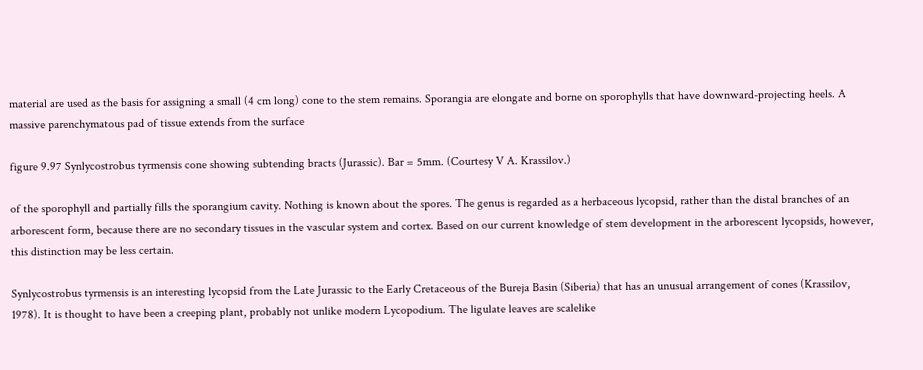material are used as the basis for assigning a small (4 cm long) cone to the stem remains. Sporangia are elongate and borne on sporophylls that have downward-projecting heels. A massive parenchymatous pad of tissue extends from the surface

figure 9.97 Synlycostrobus tyrmensis cone showing subtending bracts (Jurassic). Bar = 5mm. (Courtesy V A. Krassilov.)

of the sporophyll and partially fills the sporangium cavity. Nothing is known about the spores. The genus is regarded as a herbaceous lycopsid, rather than the distal branches of an arborescent form, because there are no secondary tissues in the vascular system and cortex. Based on our current knowledge of stem development in the arborescent lycopsids, however, this distinction may be less certain.

Synlycostrobus tyrmensis is an interesting lycopsid from the Late Jurassic to the Early Cretaceous of the Bureja Basin (Siberia) that has an unusual arrangement of cones (Krassilov, 1978). It is thought to have been a creeping plant, probably not unlike modern Lycopodium. The ligulate leaves are scalelike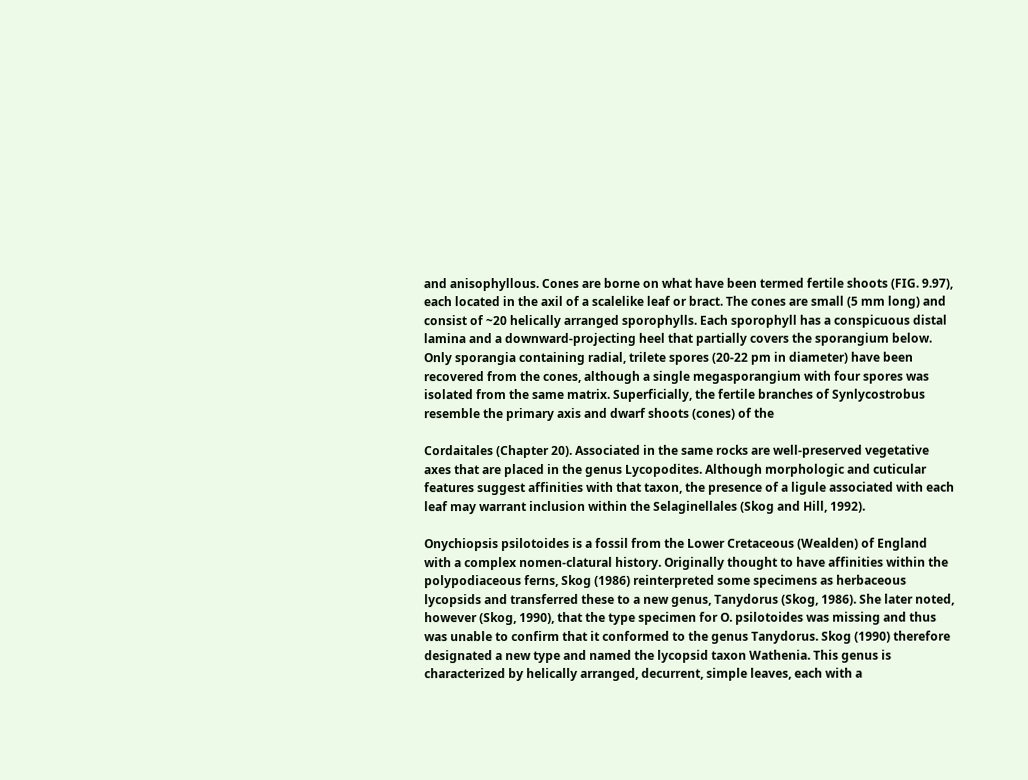and anisophyllous. Cones are borne on what have been termed fertile shoots (FIG. 9.97), each located in the axil of a scalelike leaf or bract. The cones are small (5 mm long) and consist of ~20 helically arranged sporophylls. Each sporophyll has a conspicuous distal lamina and a downward-projecting heel that partially covers the sporangium below. Only sporangia containing radial, trilete spores (20-22 pm in diameter) have been recovered from the cones, although a single megasporangium with four spores was isolated from the same matrix. Superficially, the fertile branches of Synlycostrobus resemble the primary axis and dwarf shoots (cones) of the

Cordaitales (Chapter 20). Associated in the same rocks are well-preserved vegetative axes that are placed in the genus Lycopodites. Although morphologic and cuticular features suggest affinities with that taxon, the presence of a ligule associated with each leaf may warrant inclusion within the Selaginellales (Skog and Hill, 1992).

Onychiopsis psilotoides is a fossil from the Lower Cretaceous (Wealden) of England with a complex nomen-clatural history. Originally thought to have affinities within the polypodiaceous ferns, Skog (1986) reinterpreted some specimens as herbaceous lycopsids and transferred these to a new genus, Tanydorus (Skog, 1986). She later noted, however (Skog, 1990), that the type specimen for O. psilotoides was missing and thus was unable to confirm that it conformed to the genus Tanydorus. Skog (1990) therefore designated a new type and named the lycopsid taxon Wathenia. This genus is characterized by helically arranged, decurrent, simple leaves, each with a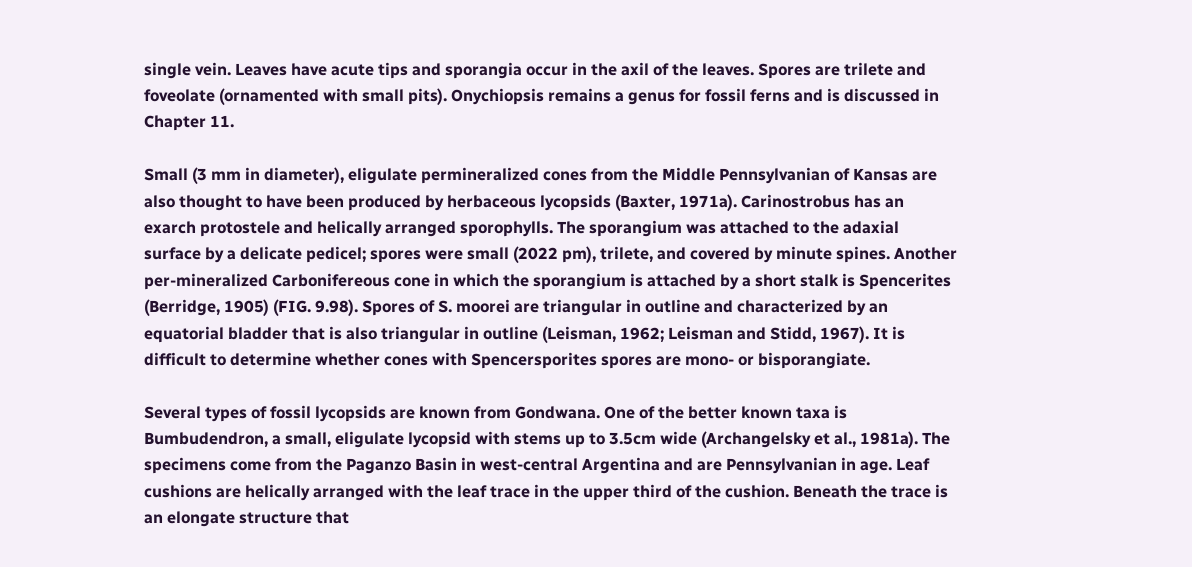single vein. Leaves have acute tips and sporangia occur in the axil of the leaves. Spores are trilete and foveolate (ornamented with small pits). Onychiopsis remains a genus for fossil ferns and is discussed in Chapter 11.

Small (3 mm in diameter), eligulate permineralized cones from the Middle Pennsylvanian of Kansas are also thought to have been produced by herbaceous lycopsids (Baxter, 1971a). Carinostrobus has an exarch protostele and helically arranged sporophylls. The sporangium was attached to the adaxial surface by a delicate pedicel; spores were small (2022 pm), trilete, and covered by minute spines. Another per-mineralized Carbonifereous cone in which the sporangium is attached by a short stalk is Spencerites (Berridge, 1905) (FIG. 9.98). Spores of S. moorei are triangular in outline and characterized by an equatorial bladder that is also triangular in outline (Leisman, 1962; Leisman and Stidd, 1967). It is difficult to determine whether cones with Spencersporites spores are mono- or bisporangiate.

Several types of fossil lycopsids are known from Gondwana. One of the better known taxa is Bumbudendron, a small, eligulate lycopsid with stems up to 3.5cm wide (Archangelsky et al., 1981a). The specimens come from the Paganzo Basin in west-central Argentina and are Pennsylvanian in age. Leaf cushions are helically arranged with the leaf trace in the upper third of the cushion. Beneath the trace is an elongate structure that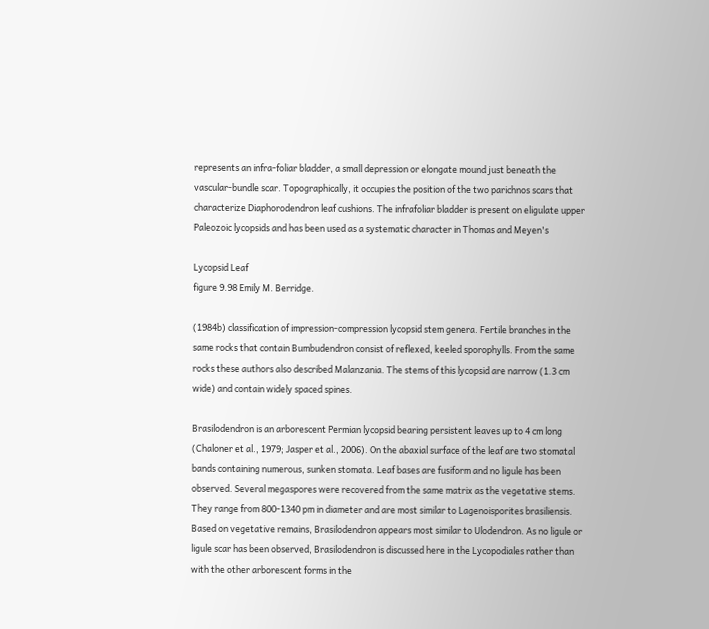represents an infra-foliar bladder, a small depression or elongate mound just beneath the vascular-bundle scar. Topographically, it occupies the position of the two parichnos scars that characterize Diaphorodendron leaf cushions. The infrafoliar bladder is present on eligulate upper Paleozoic lycopsids and has been used as a systematic character in Thomas and Meyen's

Lycopsid Leaf
figure 9.98 Emily M. Berridge.

(1984b) classification of impression-compression lycopsid stem genera. Fertile branches in the same rocks that contain Bumbudendron consist of reflexed, keeled sporophylls. From the same rocks these authors also described Malanzania. The stems of this lycopsid are narrow (1.3 cm wide) and contain widely spaced spines.

Brasilodendron is an arborescent Permian lycopsid bearing persistent leaves up to 4 cm long (Chaloner et al., 1979; Jasper et al., 2006). On the abaxial surface of the leaf are two stomatal bands containing numerous, sunken stomata. Leaf bases are fusiform and no ligule has been observed. Several megaspores were recovered from the same matrix as the vegetative stems. They range from 800-1340 pm in diameter and are most similar to Lagenoisporites brasiliensis. Based on vegetative remains, Brasilodendron appears most similar to Ulodendron. As no ligule or ligule scar has been observed, Brasilodendron is discussed here in the Lycopodiales rather than with the other arborescent forms in the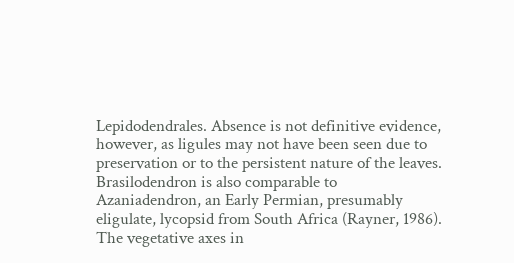Lepidodendrales. Absence is not definitive evidence, however, as ligules may not have been seen due to preservation or to the persistent nature of the leaves. Brasilodendron is also comparable to Azaniadendron, an Early Permian, presumably eligulate, lycopsid from South Africa (Rayner, 1986). The vegetative axes in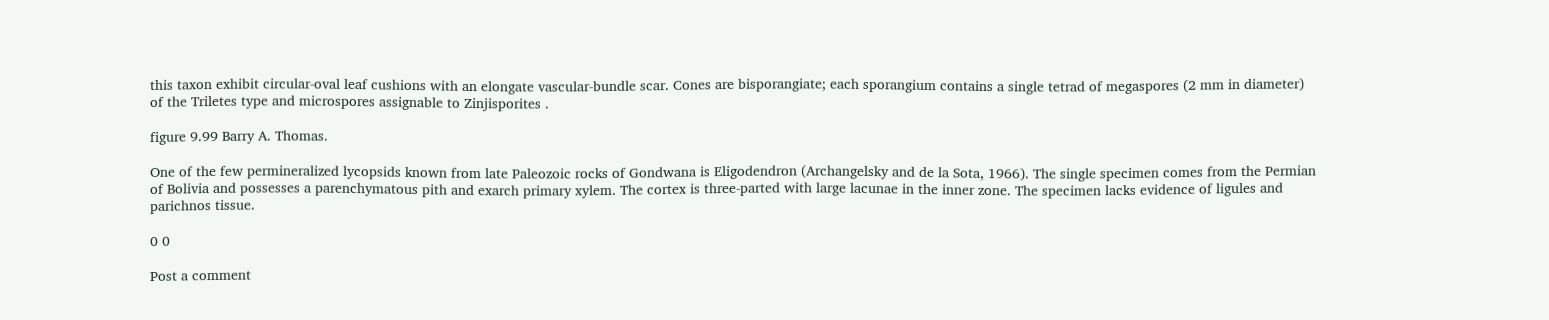this taxon exhibit circular-oval leaf cushions with an elongate vascular-bundle scar. Cones are bisporangiate; each sporangium contains a single tetrad of megaspores (2 mm in diameter) of the Triletes type and microspores assignable to Zinjisporites .

figure 9.99 Barry A. Thomas.

One of the few permineralized lycopsids known from late Paleozoic rocks of Gondwana is Eligodendron (Archangelsky and de la Sota, 1966). The single specimen comes from the Permian of Bolivia and possesses a parenchymatous pith and exarch primary xylem. The cortex is three-parted with large lacunae in the inner zone. The specimen lacks evidence of ligules and parichnos tissue.

0 0

Post a comment